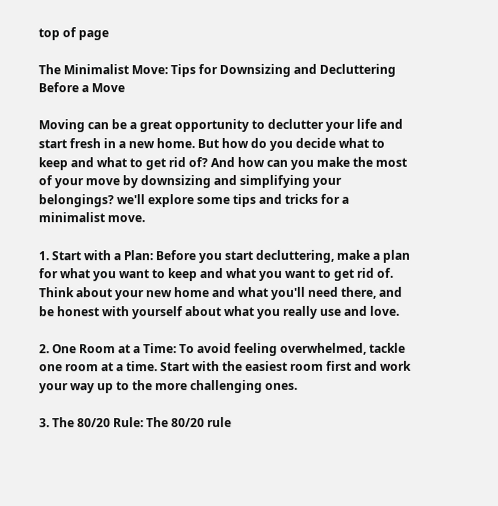top of page

The Minimalist Move: Tips for Downsizing and Decluttering Before a Move

Moving can be a great opportunity to declutter your life and start fresh in a new home. But how do you decide what to keep and what to get rid of? And how can you make the most of your move by downsizing and simplifying your belongings? we'll explore some tips and tricks for a minimalist move.

1. Start with a Plan: Before you start decluttering, make a plan for what you want to keep and what you want to get rid of. Think about your new home and what you'll need there, and be honest with yourself about what you really use and love.

2. One Room at a Time: To avoid feeling overwhelmed, tackle one room at a time. Start with the easiest room first and work your way up to the more challenging ones.

3. The 80/20 Rule: The 80/20 rule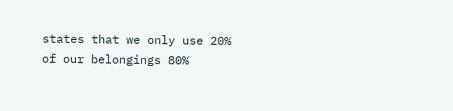states that we only use 20% of our belongings 80%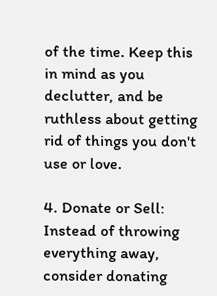of the time. Keep this in mind as you declutter, and be ruthless about getting rid of things you don't use or love.

4. Donate or Sell: Instead of throwing everything away, consider donating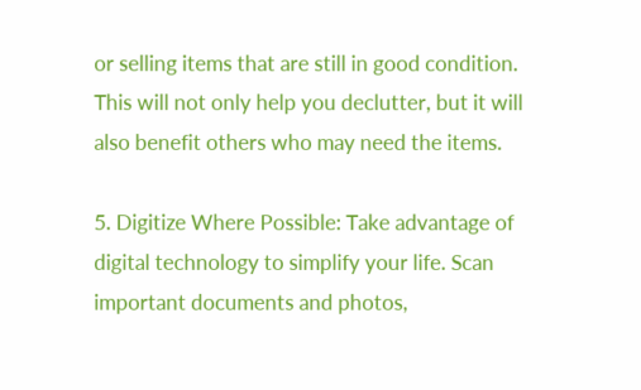or selling items that are still in good condition. This will not only help you declutter, but it will also benefit others who may need the items.

5. Digitize Where Possible: Take advantage of digital technology to simplify your life. Scan important documents and photos,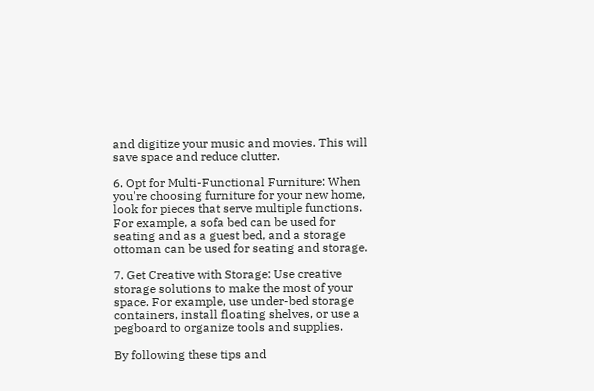and digitize your music and movies. This will save space and reduce clutter.

6. Opt for Multi-Functional Furniture: When you're choosing furniture for your new home, look for pieces that serve multiple functions. For example, a sofa bed can be used for seating and as a guest bed, and a storage ottoman can be used for seating and storage.

7. Get Creative with Storage: Use creative storage solutions to make the most of your space. For example, use under-bed storage containers, install floating shelves, or use a pegboard to organize tools and supplies.

By following these tips and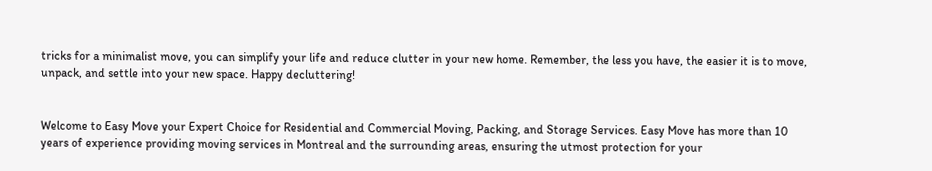tricks for a minimalist move, you can simplify your life and reduce clutter in your new home. Remember, the less you have, the easier it is to move, unpack, and settle into your new space. Happy decluttering!


Welcome to Easy Move your Expert Choice for Residential and Commercial Moving, Packing, and Storage Services. Easy Move has more than 10 years of experience providing moving services in Montreal and the surrounding areas, ensuring the utmost protection for your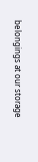belongings at our storage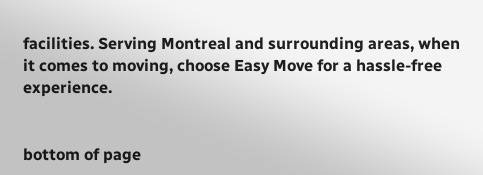facilities. Serving Montreal and surrounding areas, when it comes to moving, choose Easy Move for a hassle-free experience.


bottom of page